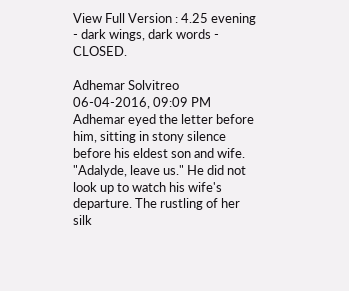View Full Version : 4.25 evening - dark wings, dark words - CLOSED.

Adhemar Solvitreo
06-04-2016, 09:09 PM
Adhemar eyed the letter before him, sitting in stony silence before his eldest son and wife. "Adalyde, leave us." He did not look up to watch his wife's departure. The rustling of her silk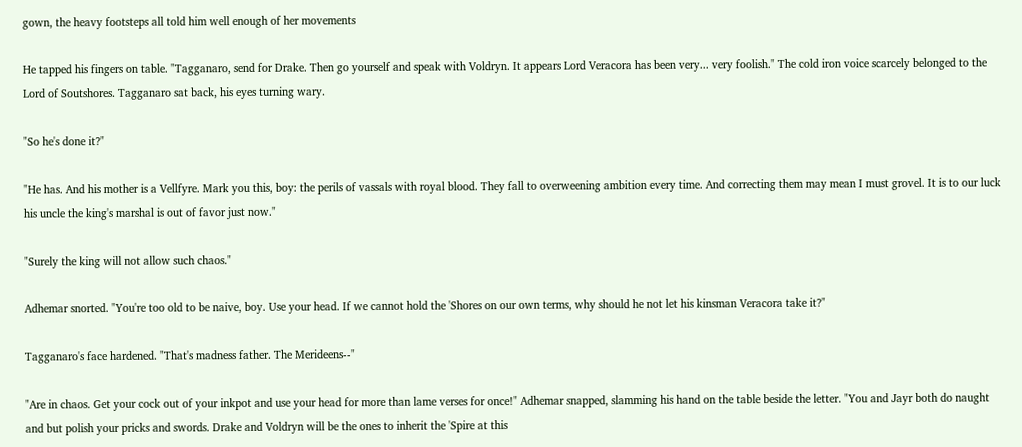gown, the heavy footsteps all told him well enough of her movements

He tapped his fingers on table. "Tagganaro, send for Drake. Then go yourself and speak with Voldryn. It appears Lord Veracora has been very... very foolish." The cold iron voice scarcely belonged to the Lord of Soutshores. Tagganaro sat back, his eyes turning wary.

"So he's done it?"

"He has. And his mother is a Vellfyre. Mark you this, boy: the perils of vassals with royal blood. They fall to overweening ambition every time. And correcting them may mean I must grovel. It is to our luck his uncle the king's marshal is out of favor just now."

"Surely the king will not allow such chaos."

Adhemar snorted. "You're too old to be naive, boy. Use your head. If we cannot hold the 'Shores on our own terms, why should he not let his kinsman Veracora take it?"

Tagganaro's face hardened. "That's madness father. The Merideens--"

"Are in chaos. Get your cock out of your inkpot and use your head for more than lame verses for once!" Adhemar snapped, slamming his hand on the table beside the letter. "You and Jayr both do naught and but polish your pricks and swords. Drake and Voldryn will be the ones to inherit the 'Spire at this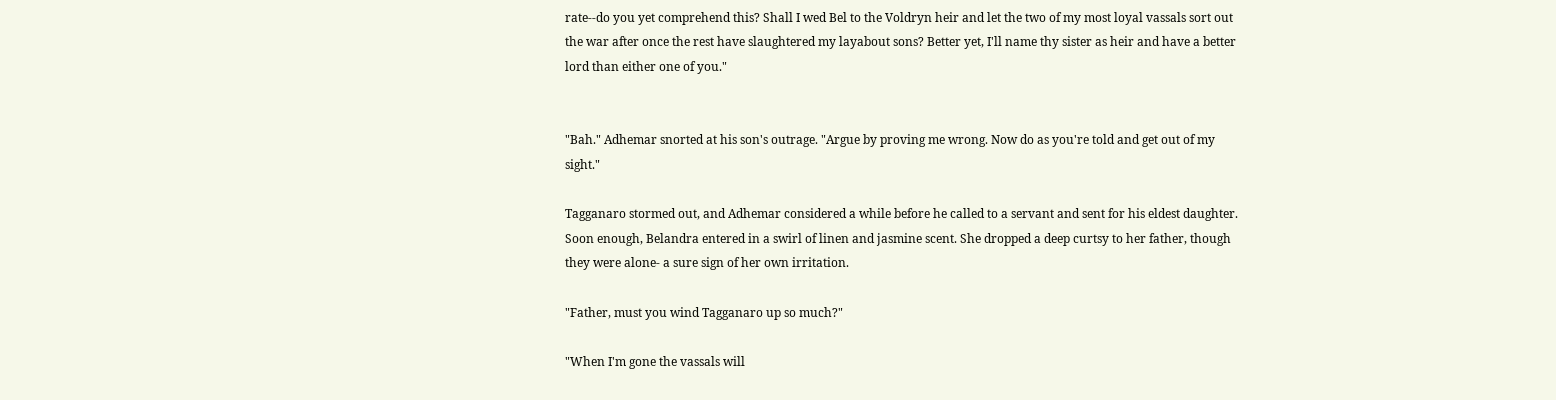rate--do you yet comprehend this? Shall I wed Bel to the Voldryn heir and let the two of my most loyal vassals sort out the war after once the rest have slaughtered my layabout sons? Better yet, I'll name thy sister as heir and have a better lord than either one of you."


"Bah." Adhemar snorted at his son's outrage. "Argue by proving me wrong. Now do as you're told and get out of my sight."

Tagganaro stormed out, and Adhemar considered a while before he called to a servant and sent for his eldest daughter. Soon enough, Belandra entered in a swirl of linen and jasmine scent. She dropped a deep curtsy to her father, though they were alone- a sure sign of her own irritation.

"Father, must you wind Tagganaro up so much?"

"When I'm gone the vassals will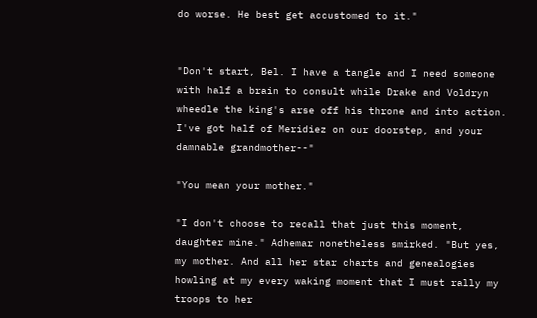do worse. He best get accustomed to it."


"Don't start, Bel. I have a tangle and I need someone with half a brain to consult while Drake and Voldryn wheedle the king's arse off his throne and into action. I've got half of Meridiez on our doorstep, and your damnable grandmother--"

"You mean your mother."

"I don't choose to recall that just this moment, daughter mine." Adhemar nonetheless smirked. "But yes, my mother. And all her star charts and genealogies howling at my every waking moment that I must rally my troops to her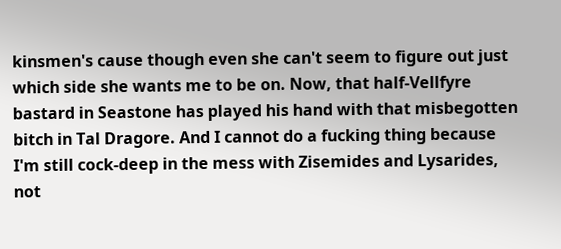kinsmen's cause though even she can't seem to figure out just which side she wants me to be on. Now, that half-Vellfyre bastard in Seastone has played his hand with that misbegotten bitch in Tal Dragore. And I cannot do a fucking thing because I'm still cock-deep in the mess with Zisemides and Lysarides, not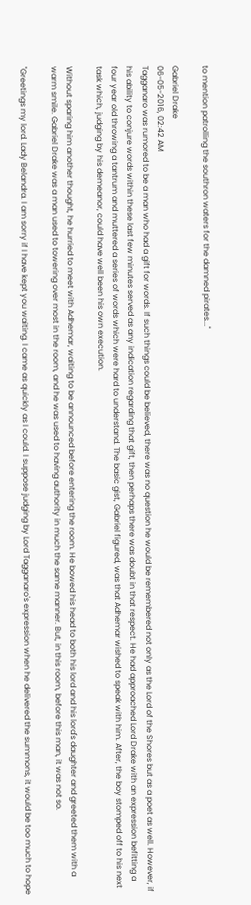to mention patrolling the southron waters for the damned pirates..."

Gabriel Drake
06-05-2016, 02:42 AM
Tagganaro was rumored to be a man who had a gift for words. If such things could be believed, there was no question he would be remembered not only as the Lord of the Shores but as a poet as well. However, if his ability to conjure words within these last few minutes served as any indication regarding that gift, then perhaps there was doubt in that respect. He had approached Lord Drake with an expression befitting a four year old throwing a tantrum and muttered a series of words which were hard to understand. The basic gist, Gabriel figured, was that Adhemar wished to speak with him. After, the boy stomped off to his next task which, judging by his demeanor, could have well been his own execution.

Without sparing him another thought, he hurried to meet with Adhemar, waiting to be announced before entering the room. He bowed his head to both his lord and his lord's daughter and greeted them with a warm smile. Gabriel Drake was a man used to towering over most in the room, and he was used to having authority in much the same manner. But, in this room, before this man, it was not so.

"Greetings my lord. Lady Belandra. I am sorry if I have kept you waiting. I came as quickly as I could. I suppose judging by Lord Tagganaro's expression when he delivered the summons, it would be too much to hope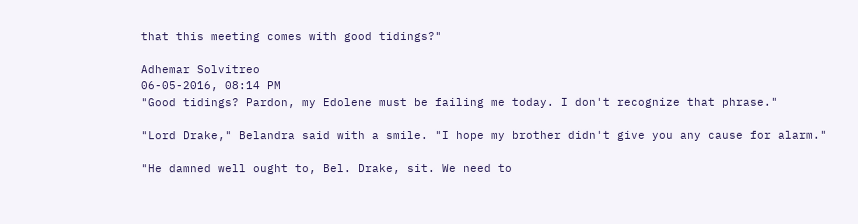that this meeting comes with good tidings?"

Adhemar Solvitreo
06-05-2016, 08:14 PM
"Good tidings? Pardon, my Edolene must be failing me today. I don't recognize that phrase."

"Lord Drake," Belandra said with a smile. "I hope my brother didn't give you any cause for alarm."

"He damned well ought to, Bel. Drake, sit. We need to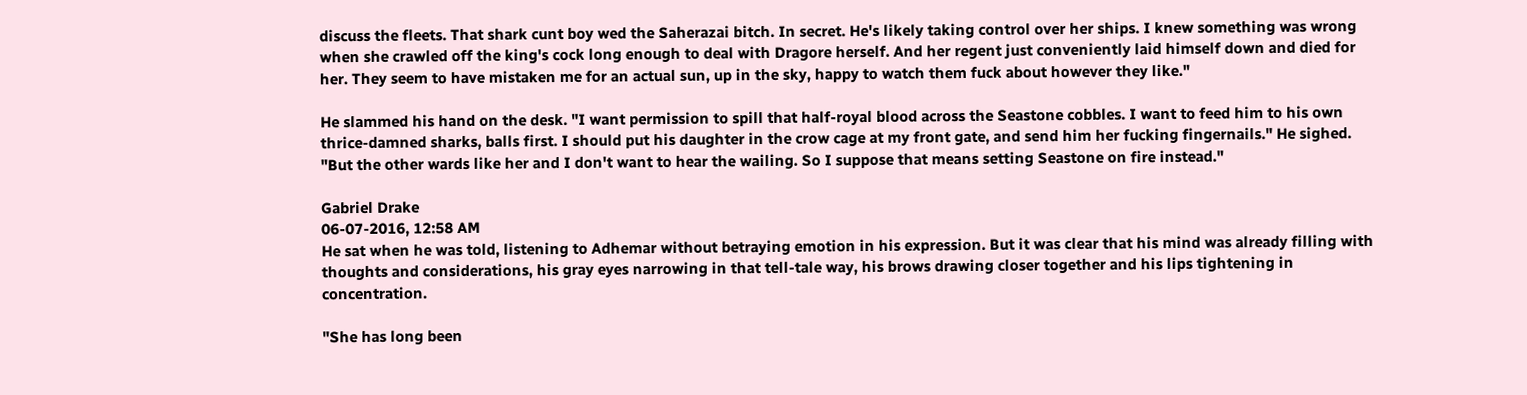discuss the fleets. That shark cunt boy wed the Saherazai bitch. In secret. He's likely taking control over her ships. I knew something was wrong when she crawled off the king's cock long enough to deal with Dragore herself. And her regent just conveniently laid himself down and died for her. They seem to have mistaken me for an actual sun, up in the sky, happy to watch them fuck about however they like."

He slammed his hand on the desk. "I want permission to spill that half-royal blood across the Seastone cobbles. I want to feed him to his own thrice-damned sharks, balls first. I should put his daughter in the crow cage at my front gate, and send him her fucking fingernails." He sighed. "But the other wards like her and I don't want to hear the wailing. So I suppose that means setting Seastone on fire instead."

Gabriel Drake
06-07-2016, 12:58 AM
He sat when he was told, listening to Adhemar without betraying emotion in his expression. But it was clear that his mind was already filling with thoughts and considerations, his gray eyes narrowing in that tell-tale way, his brows drawing closer together and his lips tightening in concentration.

"She has long been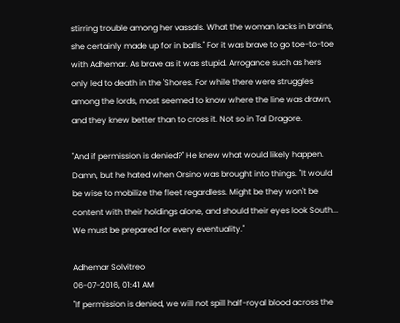stirring trouble among her vassals. What the woman lacks in brains, she certainly made up for in balls." For it was brave to go toe-to-toe with Adhemar. As brave as it was stupid. Arrogance such as hers only led to death in the 'Shores. For while there were struggles among the lords, most seemed to know where the line was drawn, and they knew better than to cross it. Not so in Tal Dragore.

"And if permission is denied?" He knew what would likely happen. Damn, but he hated when Orsino was brought into things. "It would be wise to mobilize the fleet regardless. Might be they won't be content with their holdings alone, and should their eyes look South... We must be prepared for every eventuality."

Adhemar Solvitreo
06-07-2016, 01:41 AM
"If permission is denied, we will not spill half-royal blood across the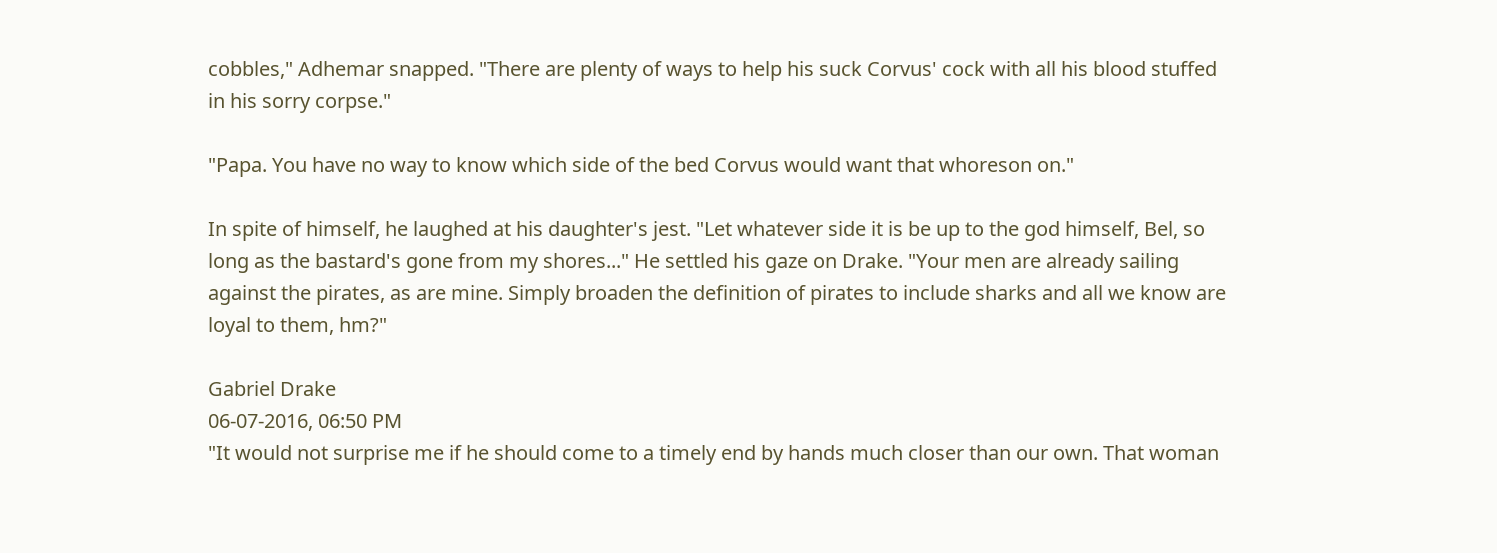cobbles," Adhemar snapped. "There are plenty of ways to help his suck Corvus' cock with all his blood stuffed in his sorry corpse."

"Papa. You have no way to know which side of the bed Corvus would want that whoreson on."

In spite of himself, he laughed at his daughter's jest. "Let whatever side it is be up to the god himself, Bel, so long as the bastard's gone from my shores..." He settled his gaze on Drake. "Your men are already sailing against the pirates, as are mine. Simply broaden the definition of pirates to include sharks and all we know are loyal to them, hm?"

Gabriel Drake
06-07-2016, 06:50 PM
"It would not surprise me if he should come to a timely end by hands much closer than our own. That woman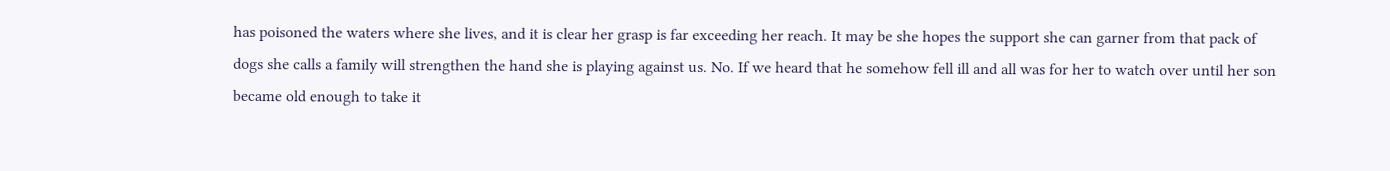has poisoned the waters where she lives, and it is clear her grasp is far exceeding her reach. It may be she hopes the support she can garner from that pack of dogs she calls a family will strengthen the hand she is playing against us. No. If we heard that he somehow fell ill and all was for her to watch over until her son became old enough to take it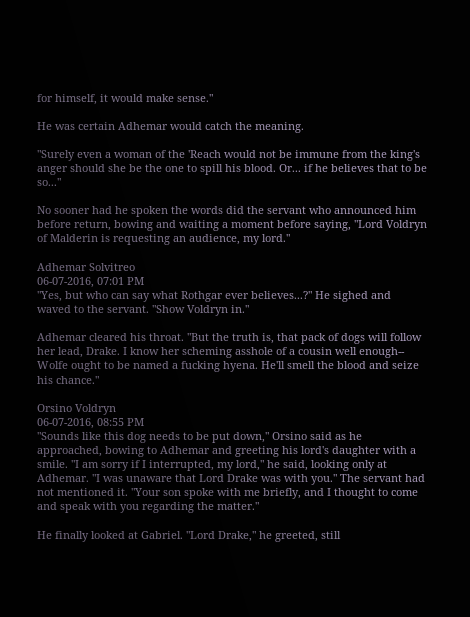for himself, it would make sense."

He was certain Adhemar would catch the meaning.

"Surely even a woman of the 'Reach would not be immune from the king's anger should she be the one to spill his blood. Or... if he believes that to be so..."

No sooner had he spoken the words did the servant who announced him before return, bowing and waiting a moment before saying, "Lord Voldryn of Malderin is requesting an audience, my lord."

Adhemar Solvitreo
06-07-2016, 07:01 PM
"Yes, but who can say what Rothgar ever believes...?" He sighed and waved to the servant. "Show Voldryn in."

Adhemar cleared his throat. "But the truth is, that pack of dogs will follow her lead, Drake. I know her scheming asshole of a cousin well enough-- Wolfe ought to be named a fucking hyena. He'll smell the blood and seize his chance."

Orsino Voldryn
06-07-2016, 08:55 PM
"Sounds like this dog needs to be put down," Orsino said as he approached, bowing to Adhemar and greeting his lord's daughter with a smile. "I am sorry if I interrupted, my lord," he said, looking only at Adhemar. "I was unaware that Lord Drake was with you." The servant had not mentioned it. "Your son spoke with me briefly, and I thought to come and speak with you regarding the matter."

He finally looked at Gabriel. "Lord Drake," he greeted, still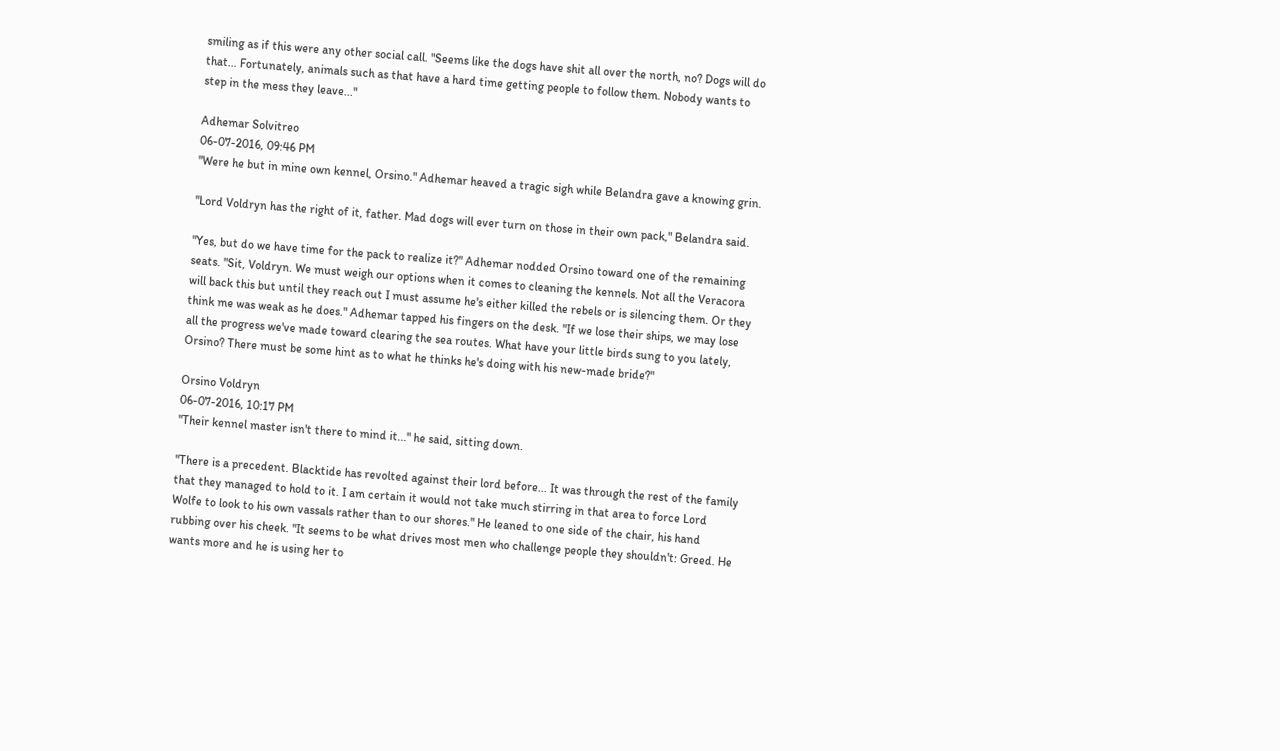smiling as if this were any other social call. "Seems like the dogs have shit all over the north, no? Dogs will do that... Fortunately, animals such as that have a hard time getting people to follow them. Nobody wants to step in the mess they leave..."

Adhemar Solvitreo
06-07-2016, 09:46 PM
"Were he but in mine own kennel, Orsino." Adhemar heaved a tragic sigh while Belandra gave a knowing grin.

"Lord Voldryn has the right of it, father. Mad dogs will ever turn on those in their own pack," Belandra said.

"Yes, but do we have time for the pack to realize it?" Adhemar nodded Orsino toward one of the remaining seats. "Sit, Voldryn. We must weigh our options when it comes to cleaning the kennels. Not all the Veracora will back this but until they reach out I must assume he's either killed the rebels or is silencing them. Or they think me was weak as he does." Adhemar tapped his fingers on the desk. "If we lose their ships, we may lose all the progress we've made toward clearing the sea routes. What have your little birds sung to you lately, Orsino? There must be some hint as to what he thinks he's doing with his new-made bride?"

Orsino Voldryn
06-07-2016, 10:17 PM
"Their kennel master isn't there to mind it..." he said, sitting down.

"There is a precedent. Blacktide has revolted against their lord before... It was through the rest of the family that they managed to hold to it. I am certain it would not take much stirring in that area to force Lord Wolfe to look to his own vassals rather than to our shores." He leaned to one side of the chair, his hand rubbing over his cheek. "It seems to be what drives most men who challenge people they shouldn't: Greed. He wants more and he is using her to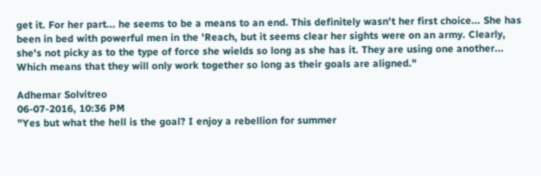get it. For her part... he seems to be a means to an end. This definitely wasn't her first choice... She has been in bed with powerful men in the 'Reach, but it seems clear her sights were on an army. Clearly, she's not picky as to the type of force she wields so long as she has it. They are using one another... Which means that they will only work together so long as their goals are aligned."

Adhemar Solvitreo
06-07-2016, 10:36 PM
"Yes but what the hell is the goal? I enjoy a rebellion for summer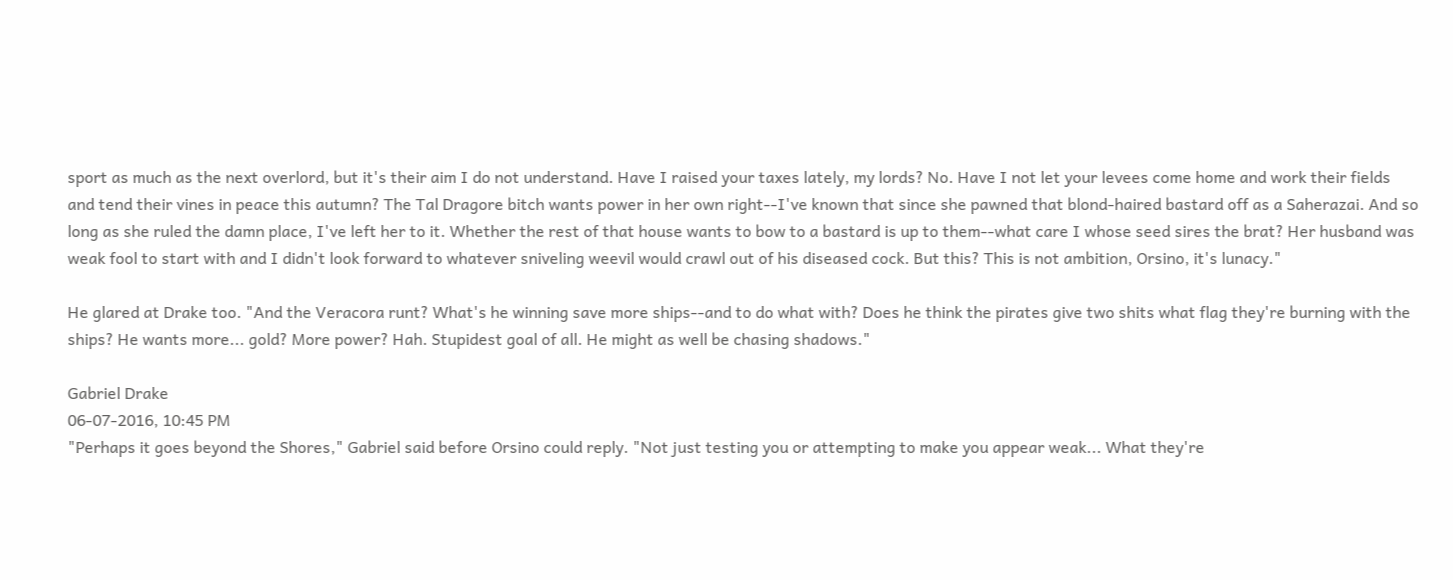sport as much as the next overlord, but it's their aim I do not understand. Have I raised your taxes lately, my lords? No. Have I not let your levees come home and work their fields and tend their vines in peace this autumn? The Tal Dragore bitch wants power in her own right--I've known that since she pawned that blond-haired bastard off as a Saherazai. And so long as she ruled the damn place, I've left her to it. Whether the rest of that house wants to bow to a bastard is up to them--what care I whose seed sires the brat? Her husband was weak fool to start with and I didn't look forward to whatever sniveling weevil would crawl out of his diseased cock. But this? This is not ambition, Orsino, it's lunacy."

He glared at Drake too. "And the Veracora runt? What's he winning save more ships--and to do what with? Does he think the pirates give two shits what flag they're burning with the ships? He wants more... gold? More power? Hah. Stupidest goal of all. He might as well be chasing shadows."

Gabriel Drake
06-07-2016, 10:45 PM
"Perhaps it goes beyond the Shores," Gabriel said before Orsino could reply. "Not just testing you or attempting to make you appear weak... What they're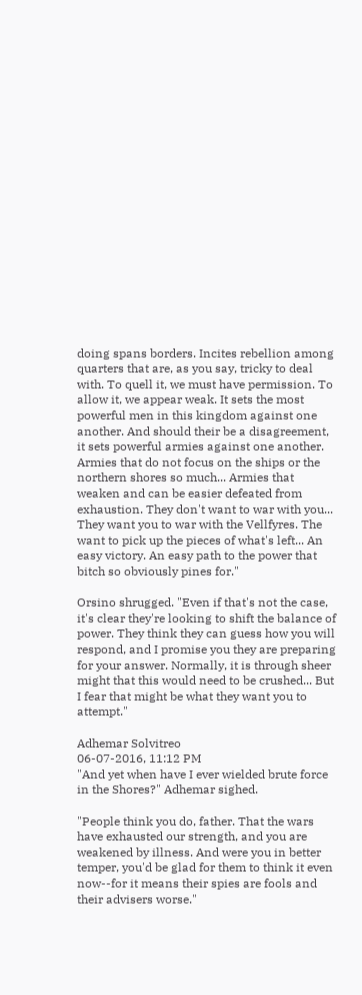doing spans borders. Incites rebellion among quarters that are, as you say, tricky to deal with. To quell it, we must have permission. To allow it, we appear weak. It sets the most powerful men in this kingdom against one another. And should their be a disagreement, it sets powerful armies against one another. Armies that do not focus on the ships or the northern shores so much... Armies that weaken and can be easier defeated from exhaustion. They don't want to war with you... They want you to war with the Vellfyres. The want to pick up the pieces of what's left... An easy victory. An easy path to the power that bitch so obviously pines for."

Orsino shrugged. "Even if that's not the case, it's clear they're looking to shift the balance of power. They think they can guess how you will respond, and I promise you they are preparing for your answer. Normally, it is through sheer might that this would need to be crushed... But I fear that might be what they want you to attempt."

Adhemar Solvitreo
06-07-2016, 11:12 PM
"And yet when have I ever wielded brute force in the Shores?" Adhemar sighed.

"People think you do, father. That the wars have exhausted our strength, and you are weakened by illness. And were you in better temper, you'd be glad for them to think it even now--for it means their spies are fools and their advisers worse."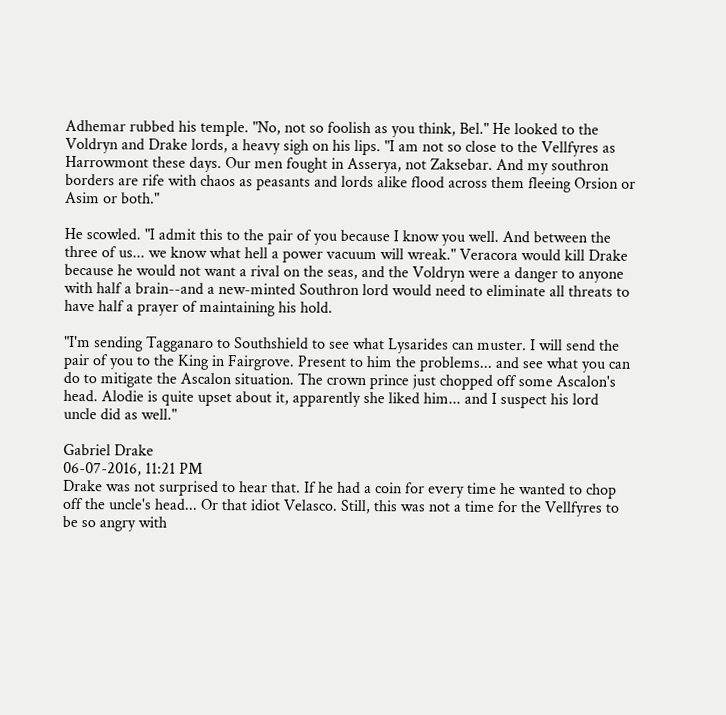Adhemar rubbed his temple. "No, not so foolish as you think, Bel." He looked to the Voldryn and Drake lords, a heavy sigh on his lips. "I am not so close to the Vellfyres as Harrowmont these days. Our men fought in Asserya, not Zaksebar. And my southron borders are rife with chaos as peasants and lords alike flood across them fleeing Orsion or Asim or both."

He scowled. "I admit this to the pair of you because I know you well. And between the three of us... we know what hell a power vacuum will wreak." Veracora would kill Drake because he would not want a rival on the seas, and the Voldryn were a danger to anyone with half a brain--and a new-minted Southron lord would need to eliminate all threats to have half a prayer of maintaining his hold.

"I'm sending Tagganaro to Southshield to see what Lysarides can muster. I will send the pair of you to the King in Fairgrove. Present to him the problems... and see what you can do to mitigate the Ascalon situation. The crown prince just chopped off some Ascalon's head. Alodie is quite upset about it, apparently she liked him... and I suspect his lord uncle did as well."

Gabriel Drake
06-07-2016, 11:21 PM
Drake was not surprised to hear that. If he had a coin for every time he wanted to chop off the uncle's head... Or that idiot Velasco. Still, this was not a time for the Vellfyres to be so angry with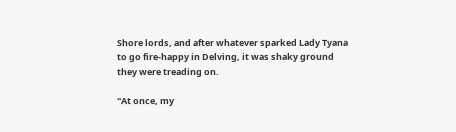Shore lords, and after whatever sparked Lady Tyana to go fire-happy in Delving, it was shaky ground they were treading on.

"At once, my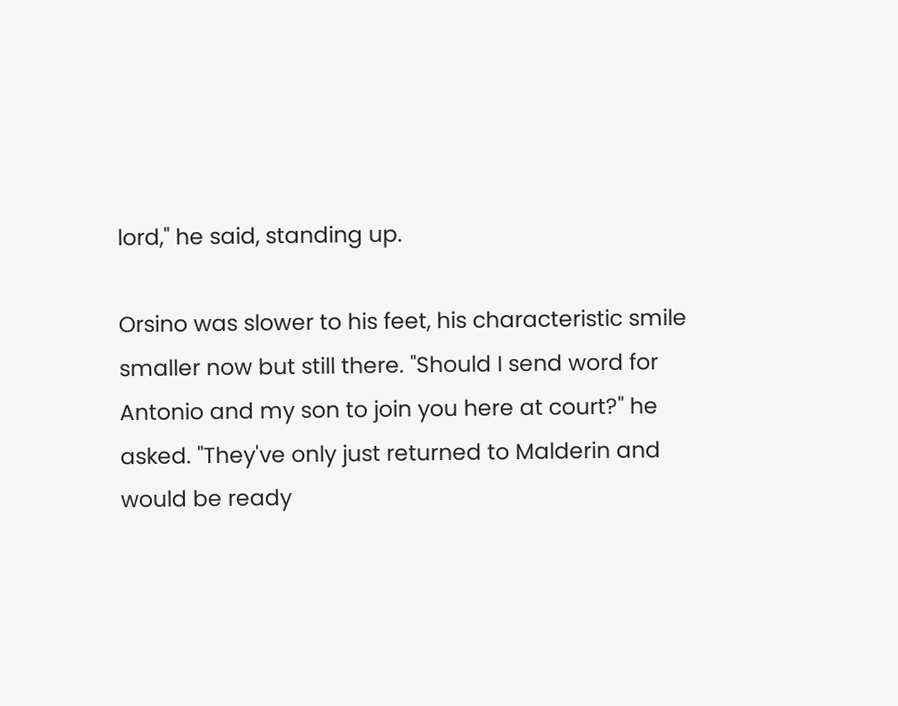lord," he said, standing up.

Orsino was slower to his feet, his characteristic smile smaller now but still there. "Should I send word for Antonio and my son to join you here at court?" he asked. "They've only just returned to Malderin and would be ready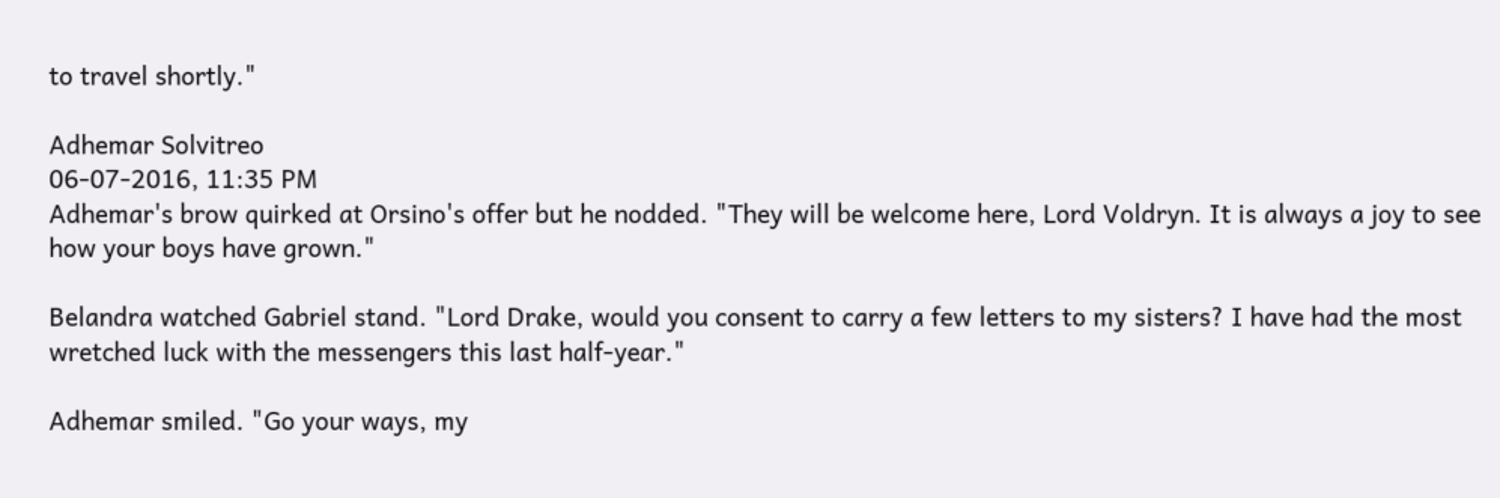to travel shortly."

Adhemar Solvitreo
06-07-2016, 11:35 PM
Adhemar's brow quirked at Orsino's offer but he nodded. "They will be welcome here, Lord Voldryn. It is always a joy to see how your boys have grown."

Belandra watched Gabriel stand. "Lord Drake, would you consent to carry a few letters to my sisters? I have had the most wretched luck with the messengers this last half-year."

Adhemar smiled. "Go your ways, my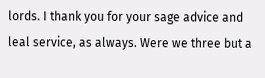lords. I thank you for your sage advice and leal service, as always. Were we three but a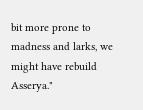bit more prone to madness and larks, we might have rebuild Asserya."